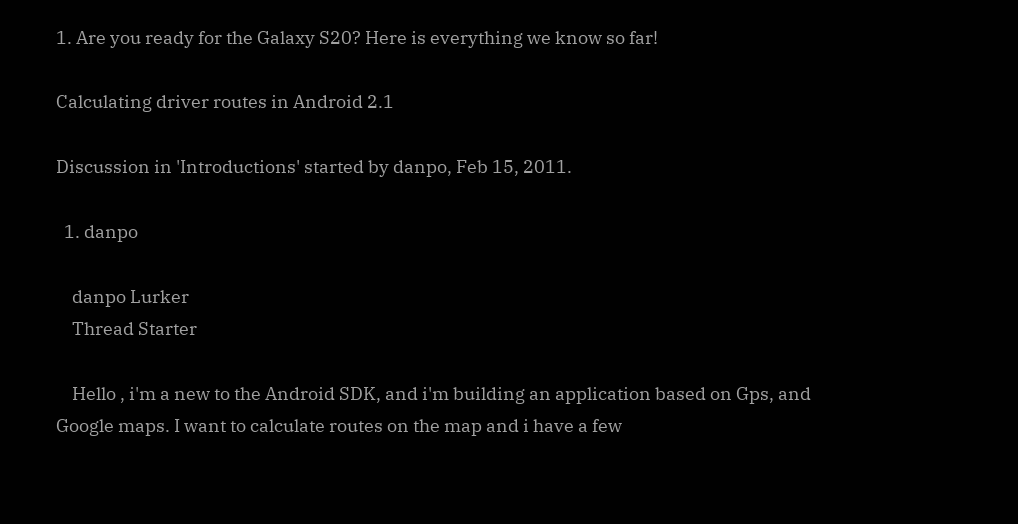1. Are you ready for the Galaxy S20? Here is everything we know so far!

Calculating driver routes in Android 2.1

Discussion in 'Introductions' started by danpo, Feb 15, 2011.

  1. danpo

    danpo Lurker
    Thread Starter

    Hello , i'm a new to the Android SDK, and i'm building an application based on Gps, and Google maps. I want to calculate routes on the map and i have a few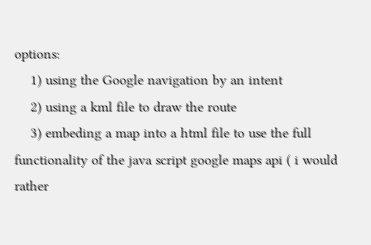options:
    1) using the Google navigation by an intent
    2) using a kml file to draw the route
    3) embeding a map into a html file to use the full functionality of the java script google maps api ( i would rather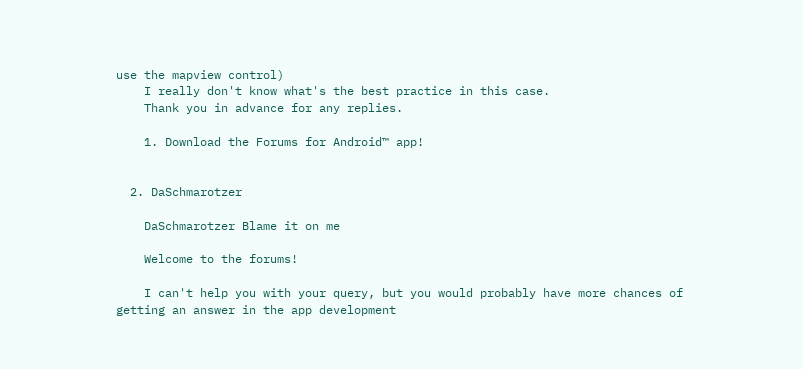use the mapview control)
    I really don't know what's the best practice in this case.
    Thank you in advance for any replies.

    1. Download the Forums for Android™ app!


  2. DaSchmarotzer

    DaSchmarotzer Blame it on me

    Welcome to the forums!

    I can't help you with your query, but you would probably have more chances of getting an answer in the app development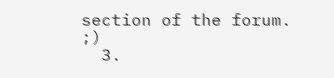section of the forum. ;)
  3.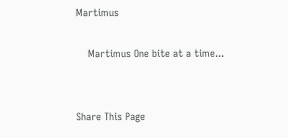Martimus

    Martimus One bite at a time...


Share This Page